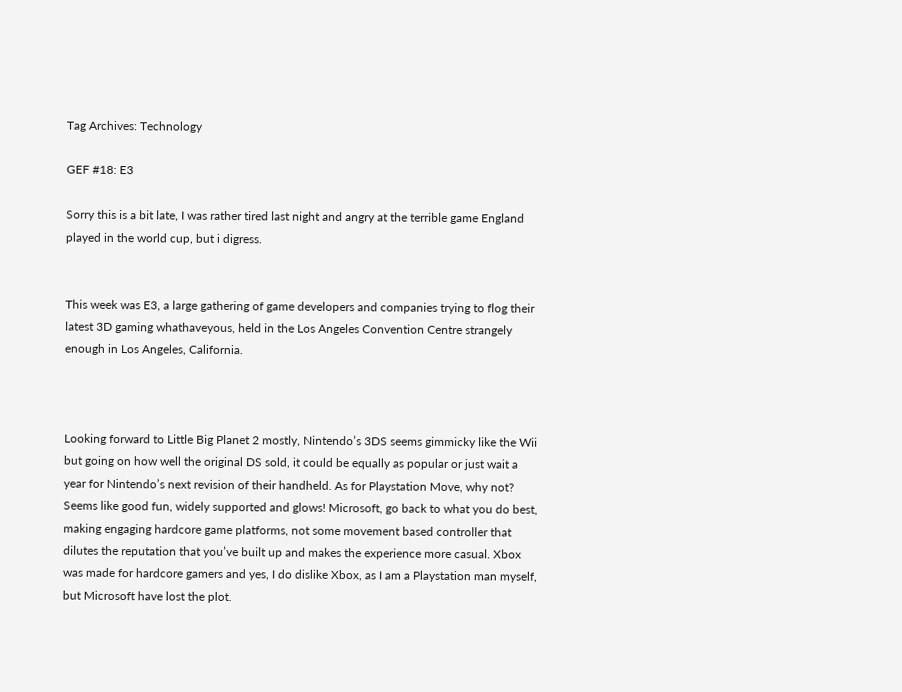Tag Archives: Technology

GEF #18: E3

Sorry this is a bit late, I was rather tired last night and angry at the terrible game England played in the world cup, but i digress.


This week was E3, a large gathering of game developers and companies trying to flog their latest 3D gaming whathaveyous, held in the Los Angeles Convention Centre strangely enough in Los Angeles, California.



Looking forward to Little Big Planet 2 mostly, Nintendo’s 3DS seems gimmicky like the Wii but going on how well the original DS sold, it could be equally as popular or just wait a year for Nintendo’s next revision of their handheld. As for Playstation Move, why not? Seems like good fun, widely supported and glows! Microsoft, go back to what you do best, making engaging hardcore game platforms, not some movement based controller that dilutes the reputation that you’ve built up and makes the experience more casual. Xbox was made for hardcore gamers and yes, I do dislike Xbox, as I am a Playstation man myself, but Microsoft have lost the plot.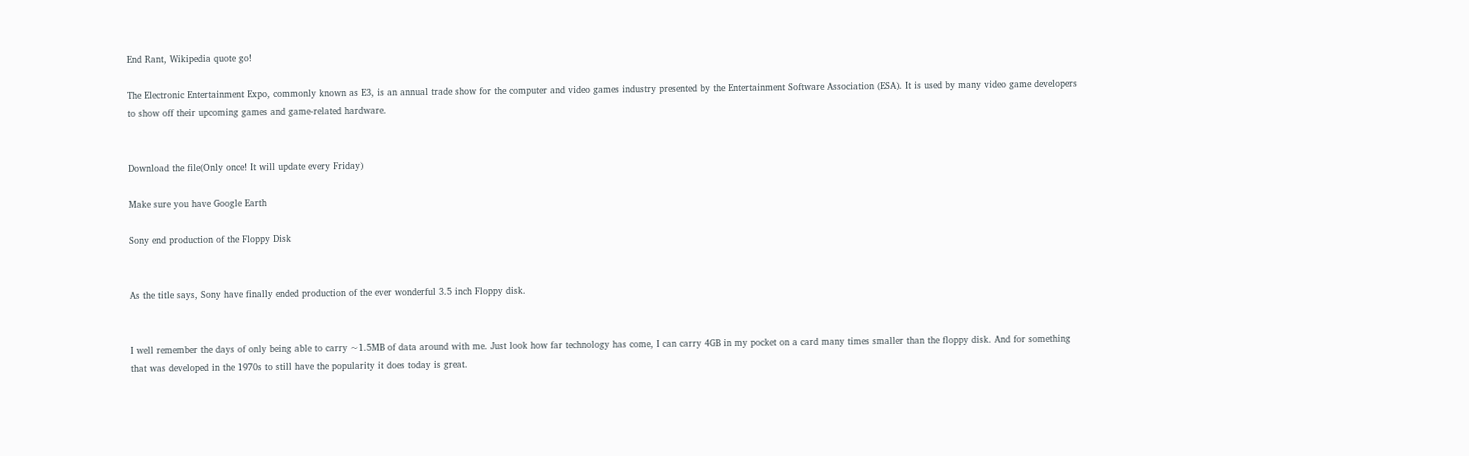End Rant, Wikipedia quote go!

The Electronic Entertainment Expo, commonly known as E3, is an annual trade show for the computer and video games industry presented by the Entertainment Software Association (ESA). It is used by many video game developers to show off their upcoming games and game-related hardware.


Download the file(Only once! It will update every Friday)

Make sure you have Google Earth

Sony end production of the Floppy Disk


As the title says, Sony have finally ended production of the ever wonderful 3.5 inch Floppy disk.


I well remember the days of only being able to carry ~1.5MB of data around with me. Just look how far technology has come, I can carry 4GB in my pocket on a card many times smaller than the floppy disk. And for something that was developed in the 1970s to still have the popularity it does today is great.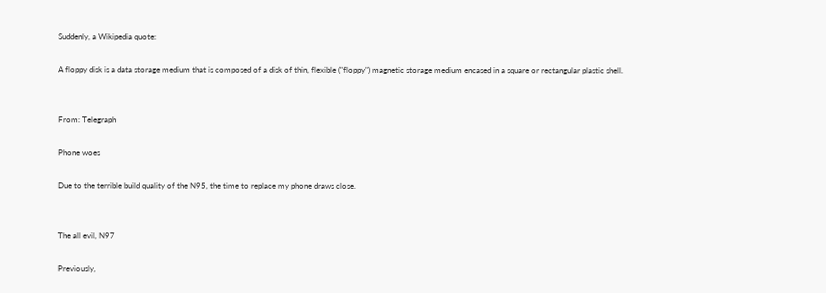Suddenly, a Wikipedia quote:

A floppy disk is a data storage medium that is composed of a disk of thin, flexible ("floppy") magnetic storage medium encased in a square or rectangular plastic shell.


From: Telegraph

Phone woes

Due to the terrible build quality of the N95, the time to replace my phone draws close.


The all evil, N97

Previously,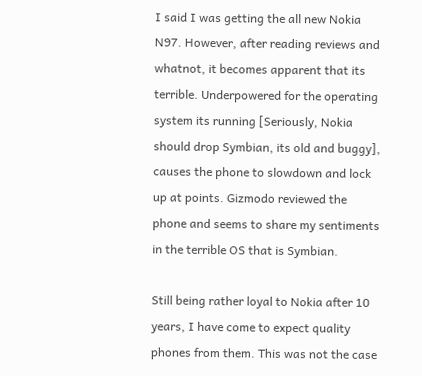I said I was getting the all new Nokia N97. However, after reading reviews and whatnot, it becomes apparent that its terrible. Underpowered for the operating system its running [Seriously, Nokia should drop Symbian, its old and buggy], causes the phone to slowdown and lock up at points. Gizmodo reviewed the phone and seems to share my sentiments in the terrible OS that is Symbian.

Still being rather loyal to Nokia after 10 years, I have come to expect quality phones from them. This was not the case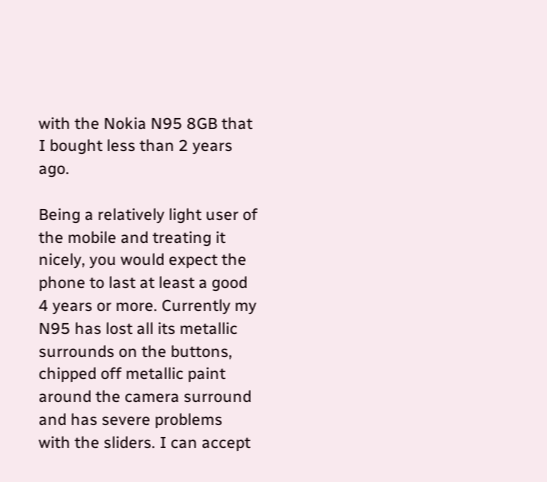with the Nokia N95 8GB that I bought less than 2 years ago.

Being a relatively light user of the mobile and treating it nicely, you would expect the phone to last at least a good 4 years or more. Currently my N95 has lost all its metallic surrounds on the buttons, chipped off metallic paint around the camera surround and has severe problems with the sliders. I can accept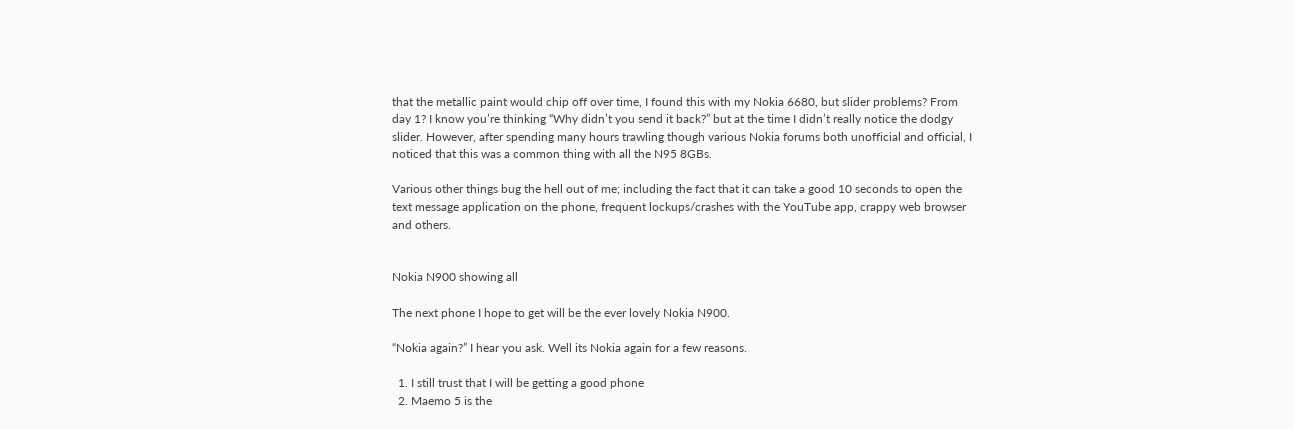that the metallic paint would chip off over time, I found this with my Nokia 6680, but slider problems? From day 1? I know you’re thinking “Why didn’t you send it back?” but at the time I didn’t really notice the dodgy slider. However, after spending many hours trawling though various Nokia forums both unofficial and official, I noticed that this was a common thing with all the N95 8GBs.

Various other things bug the hell out of me; including the fact that it can take a good 10 seconds to open the text message application on the phone, frequent lockups/crashes with the YouTube app, crappy web browser and others.


Nokia N900 showing all

The next phone I hope to get will be the ever lovely Nokia N900.

“Nokia again?” I hear you ask. Well its Nokia again for a few reasons.

  1. I still trust that I will be getting a good phone
  2. Maemo 5 is the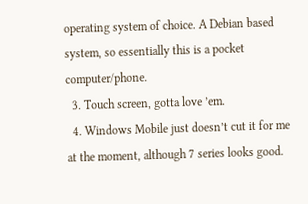operating system of choice. A Debian based system, so essentially this is a pocket computer/phone.
  3. Touch screen, gotta love ’em.
  4. Windows Mobile just doesn’t cut it for me at the moment, although 7 series looks good.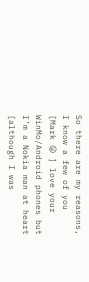So there are my reasons, I know a few of you [Mark 😛 ] love your WinMo/Android phones but I’m a Nokia man at heart [although I was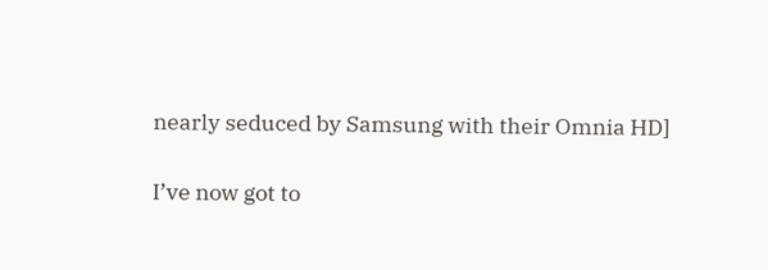nearly seduced by Samsung with their Omnia HD]

I’ve now got to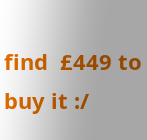find  £449 to buy it :/